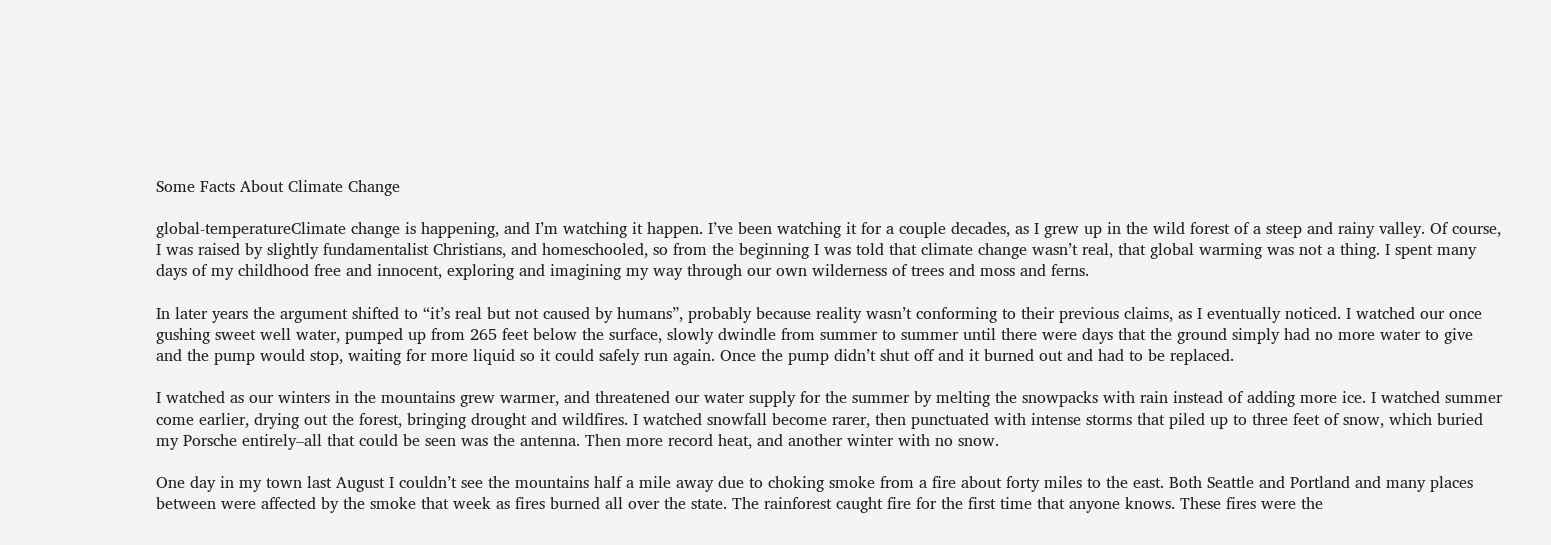Some Facts About Climate Change

global-temperatureClimate change is happening, and I’m watching it happen. I’ve been watching it for a couple decades, as I grew up in the wild forest of a steep and rainy valley. Of course, I was raised by slightly fundamentalist Christians, and homeschooled, so from the beginning I was told that climate change wasn’t real, that global warming was not a thing. I spent many days of my childhood free and innocent, exploring and imagining my way through our own wilderness of trees and moss and ferns.

In later years the argument shifted to “it’s real but not caused by humans”, probably because reality wasn’t conforming to their previous claims, as I eventually noticed. I watched our once gushing sweet well water, pumped up from 265 feet below the surface, slowly dwindle from summer to summer until there were days that the ground simply had no more water to give and the pump would stop, waiting for more liquid so it could safely run again. Once the pump didn’t shut off and it burned out and had to be replaced.

I watched as our winters in the mountains grew warmer, and threatened our water supply for the summer by melting the snowpacks with rain instead of adding more ice. I watched summer come earlier, drying out the forest, bringing drought and wildfires. I watched snowfall become rarer, then punctuated with intense storms that piled up to three feet of snow, which buried my Porsche entirely–all that could be seen was the antenna. Then more record heat, and another winter with no snow.

One day in my town last August I couldn’t see the mountains half a mile away due to choking smoke from a fire about forty miles to the east. Both Seattle and Portland and many places between were affected by the smoke that week as fires burned all over the state. The rainforest caught fire for the first time that anyone knows. These fires were the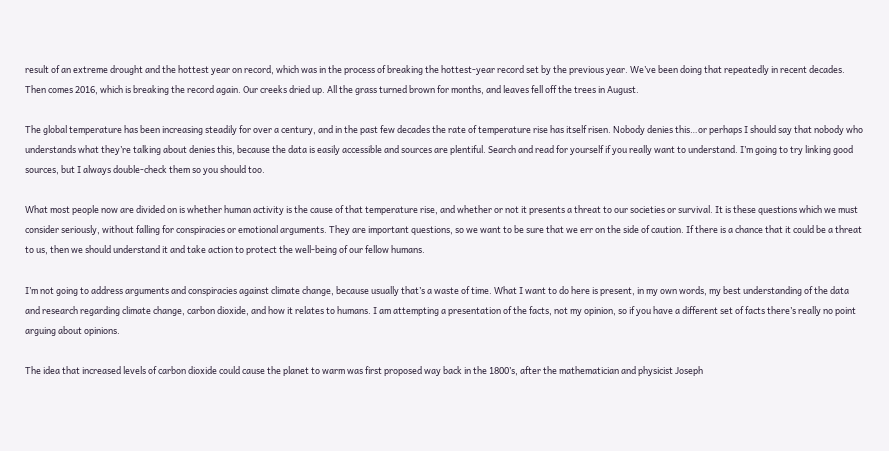result of an extreme drought and the hottest year on record, which was in the process of breaking the hottest-year record set by the previous year. We’ve been doing that repeatedly in recent decades. Then comes 2016, which is breaking the record again. Our creeks dried up. All the grass turned brown for months, and leaves fell off the trees in August.

The global temperature has been increasing steadily for over a century, and in the past few decades the rate of temperature rise has itself risen. Nobody denies this…or perhaps I should say that nobody who understands what they’re talking about denies this, because the data is easily accessible and sources are plentiful. Search and read for yourself if you really want to understand. I’m going to try linking good sources, but I always double-check them so you should too.

What most people now are divided on is whether human activity is the cause of that temperature rise, and whether or not it presents a threat to our societies or survival. It is these questions which we must consider seriously, without falling for conspiracies or emotional arguments. They are important questions, so we want to be sure that we err on the side of caution. If there is a chance that it could be a threat to us, then we should understand it and take action to protect the well-being of our fellow humans.

I’m not going to address arguments and conspiracies against climate change, because usually that’s a waste of time. What I want to do here is present, in my own words, my best understanding of the data and research regarding climate change, carbon dioxide, and how it relates to humans. I am attempting a presentation of the facts, not my opinion, so if you have a different set of facts there’s really no point arguing about opinions.

The idea that increased levels of carbon dioxide could cause the planet to warm was first proposed way back in the 1800’s, after the mathematician and physicist Joseph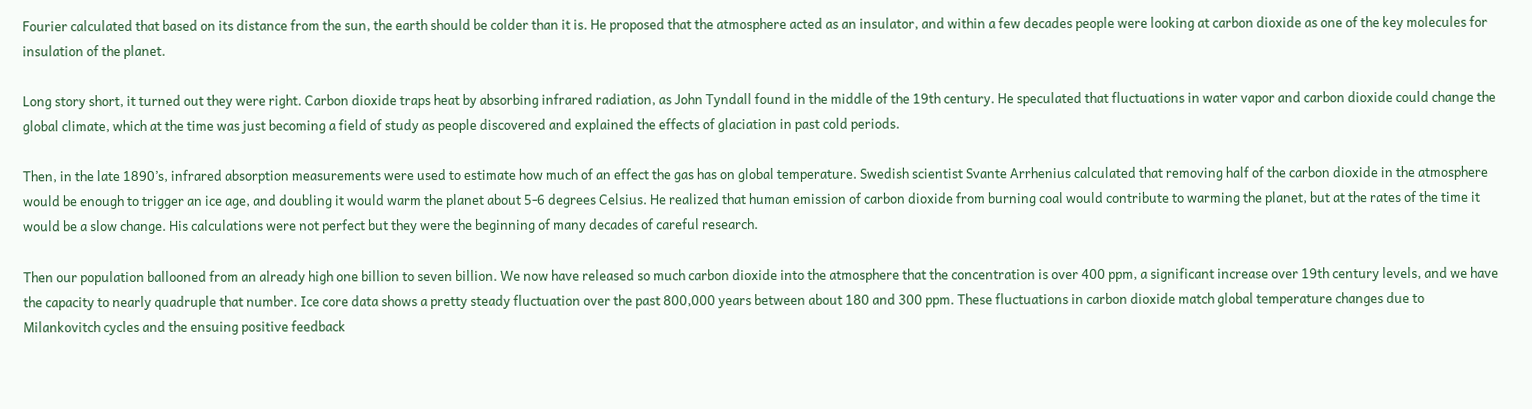Fourier calculated that based on its distance from the sun, the earth should be colder than it is. He proposed that the atmosphere acted as an insulator, and within a few decades people were looking at carbon dioxide as one of the key molecules for insulation of the planet.

Long story short, it turned out they were right. Carbon dioxide traps heat by absorbing infrared radiation, as John Tyndall found in the middle of the 19th century. He speculated that fluctuations in water vapor and carbon dioxide could change the global climate, which at the time was just becoming a field of study as people discovered and explained the effects of glaciation in past cold periods.

Then, in the late 1890’s, infrared absorption measurements were used to estimate how much of an effect the gas has on global temperature. Swedish scientist Svante Arrhenius calculated that removing half of the carbon dioxide in the atmosphere would be enough to trigger an ice age, and doubling it would warm the planet about 5-6 degrees Celsius. He realized that human emission of carbon dioxide from burning coal would contribute to warming the planet, but at the rates of the time it would be a slow change. His calculations were not perfect but they were the beginning of many decades of careful research.

Then our population ballooned from an already high one billion to seven billion. We now have released so much carbon dioxide into the atmosphere that the concentration is over 400 ppm, a significant increase over 19th century levels, and we have the capacity to nearly quadruple that number. Ice core data shows a pretty steady fluctuation over the past 800,000 years between about 180 and 300 ppm. These fluctuations in carbon dioxide match global temperature changes due to Milankovitch cycles and the ensuing positive feedback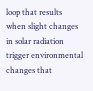loop that results when slight changes in solar radiation trigger environmental changes that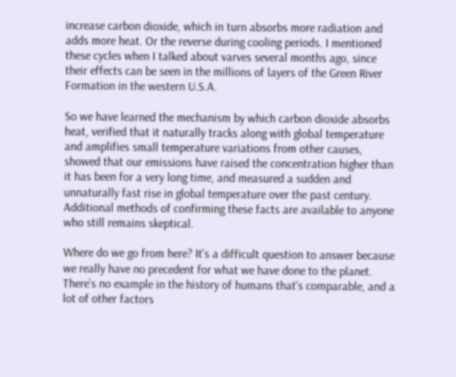increase carbon dioxide, which in turn absorbs more radiation and adds more heat. Or the reverse during cooling periods. I mentioned these cycles when I talked about varves several months ago, since their effects can be seen in the millions of layers of the Green River Formation in the western U.S.A.

So we have learned the mechanism by which carbon dioxide absorbs heat, verified that it naturally tracks along with global temperature and amplifies small temperature variations from other causes, showed that our emissions have raised the concentration higher than it has been for a very long time, and measured a sudden and unnaturally fast rise in global temperature over the past century. Additional methods of confirming these facts are available to anyone who still remains skeptical.

Where do we go from here? It’s a difficult question to answer because we really have no precedent for what we have done to the planet. There’s no example in the history of humans that’s comparable, and a lot of other factors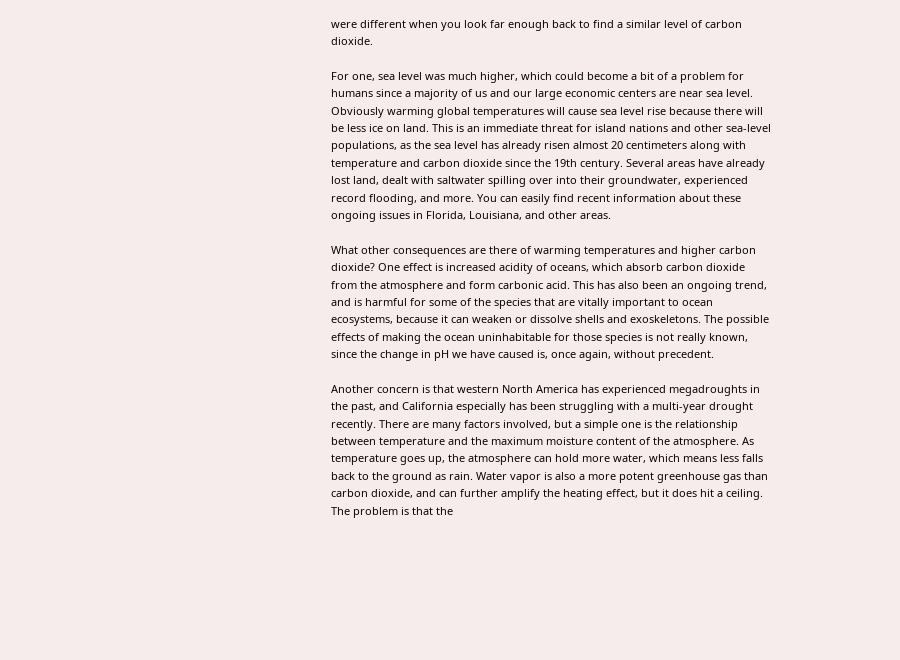were different when you look far enough back to find a similar level of carbon dioxide.

For one, sea level was much higher, which could become a bit of a problem for humans since a majority of us and our large economic centers are near sea level. Obviously warming global temperatures will cause sea level rise because there will be less ice on land. This is an immediate threat for island nations and other sea-level populations, as the sea level has already risen almost 20 centimeters along with temperature and carbon dioxide since the 19th century. Several areas have already lost land, dealt with saltwater spilling over into their groundwater, experienced record flooding, and more. You can easily find recent information about these ongoing issues in Florida, Louisiana, and other areas.

What other consequences are there of warming temperatures and higher carbon dioxide? One effect is increased acidity of oceans, which absorb carbon dioxide from the atmosphere and form carbonic acid. This has also been an ongoing trend, and is harmful for some of the species that are vitally important to ocean ecosystems, because it can weaken or dissolve shells and exoskeletons. The possible effects of making the ocean uninhabitable for those species is not really known, since the change in pH we have caused is, once again, without precedent.

Another concern is that western North America has experienced megadroughts in the past, and California especially has been struggling with a multi-year drought recently. There are many factors involved, but a simple one is the relationship between temperature and the maximum moisture content of the atmosphere. As temperature goes up, the atmosphere can hold more water, which means less falls back to the ground as rain. Water vapor is also a more potent greenhouse gas than carbon dioxide, and can further amplify the heating effect, but it does hit a ceiling. The problem is that the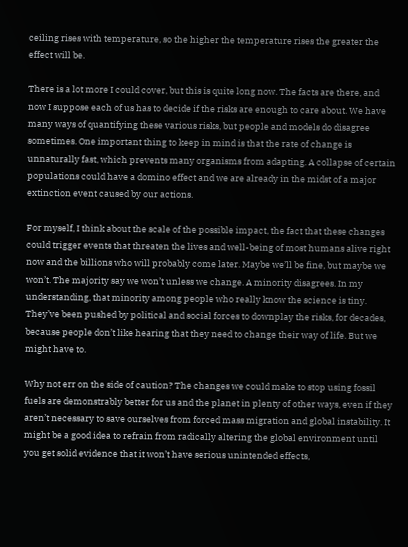ceiling rises with temperature, so the higher the temperature rises the greater the effect will be.

There is a lot more I could cover, but this is quite long now. The facts are there, and now I suppose each of us has to decide if the risks are enough to care about. We have many ways of quantifying these various risks, but people and models do disagree sometimes. One important thing to keep in mind is that the rate of change is unnaturally fast, which prevents many organisms from adapting. A collapse of certain populations could have a domino effect and we are already in the midst of a major extinction event caused by our actions.

For myself, I think about the scale of the possible impact, the fact that these changes could trigger events that threaten the lives and well-being of most humans alive right now and the billions who will probably come later. Maybe we’ll be fine, but maybe we won’t. The majority say we won’t unless we change. A minority disagrees. In my understanding, that minority among people who really know the science is tiny. They’ve been pushed by political and social forces to downplay the risks, for decades, because people don’t like hearing that they need to change their way of life. But we might have to.

Why not err on the side of caution? The changes we could make to stop using fossil fuels are demonstrably better for us and the planet in plenty of other ways, even if they aren’t necessary to save ourselves from forced mass migration and global instability. It might be a good idea to refrain from radically altering the global environment until you get solid evidence that it won’t have serious unintended effects,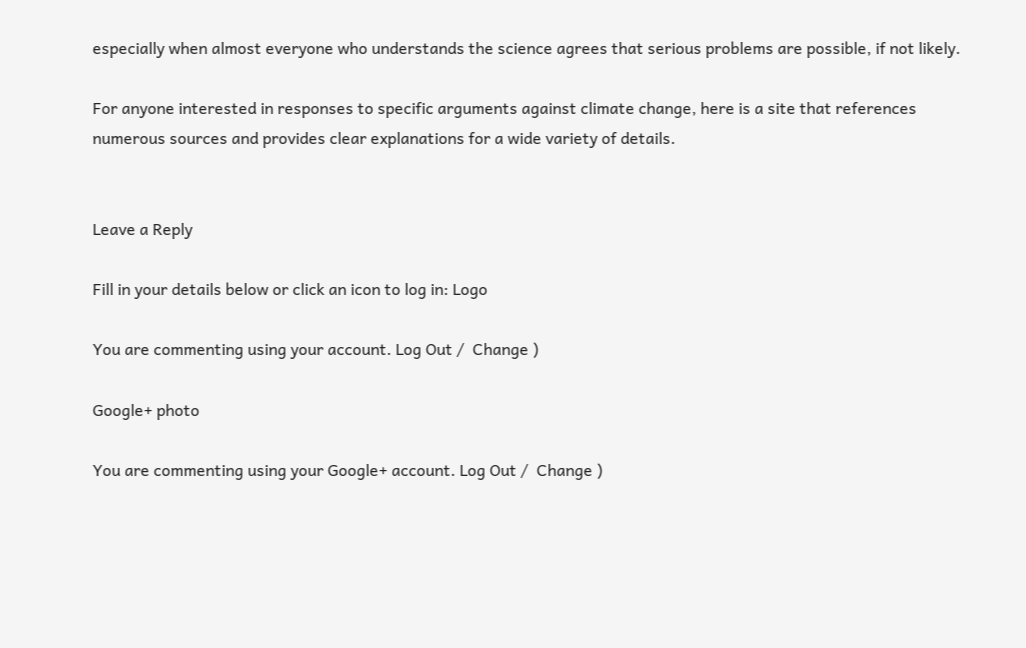especially when almost everyone who understands the science agrees that serious problems are possible, if not likely.

For anyone interested in responses to specific arguments against climate change, here is a site that references numerous sources and provides clear explanations for a wide variety of details.


Leave a Reply

Fill in your details below or click an icon to log in: Logo

You are commenting using your account. Log Out /  Change )

Google+ photo

You are commenting using your Google+ account. Log Out /  Change )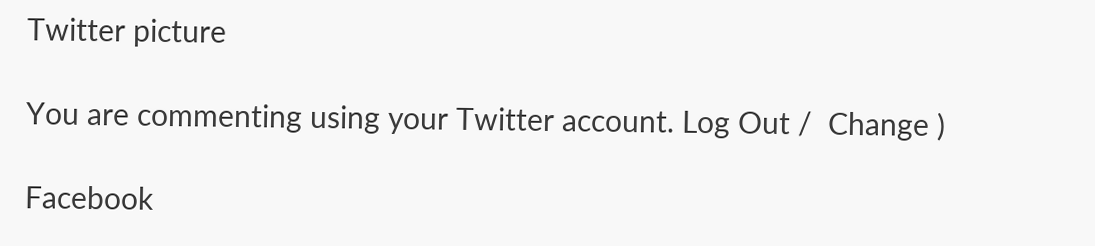Twitter picture

You are commenting using your Twitter account. Log Out /  Change )

Facebook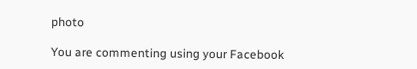photo

You are commenting using your Facebook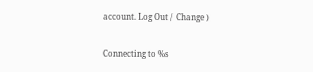account. Log Out /  Change )


Connecting to %s